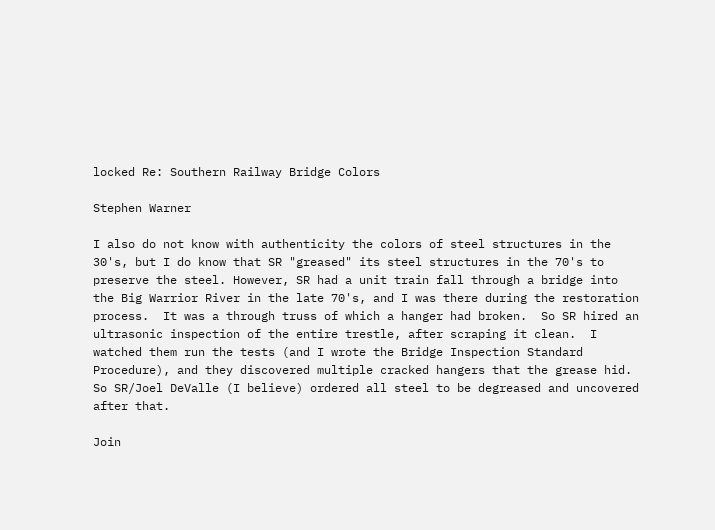locked Re: Southern Railway Bridge Colors

Stephen Warner

I also do not know with authenticity the colors of steel structures in the 30's, but I do know that SR "greased" its steel structures in the 70's to preserve the steel. However, SR had a unit train fall through a bridge into the Big Warrior River in the late 70's, and I was there during the restoration process.  It was a through truss of which a hanger had broken.  So SR hired an ultrasonic inspection of the entire trestle, after scraping it clean.  I watched them run the tests (and I wrote the Bridge Inspection Standard Procedure), and they discovered multiple cracked hangers that the grease hid.  So SR/Joel DeValle (I believe) ordered all steel to be degreased and uncovered after that.

Join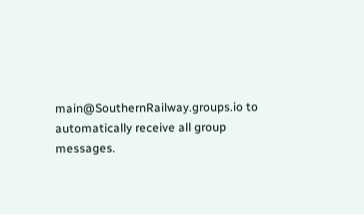main@SouthernRailway.groups.io to automatically receive all group messages.